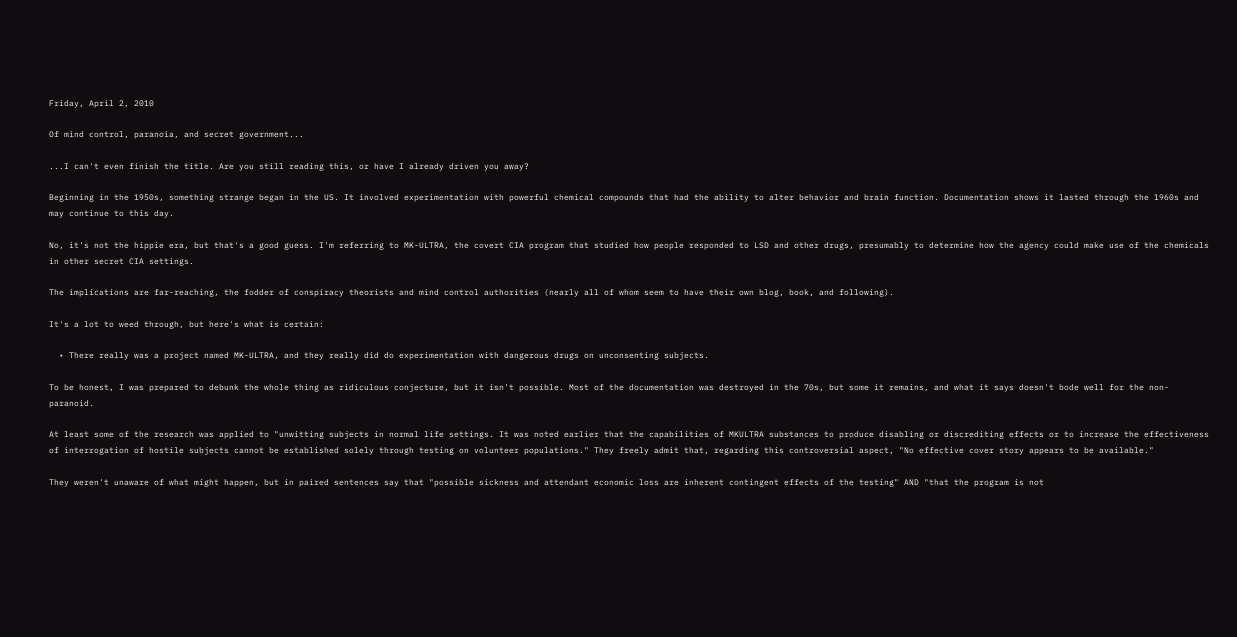Friday, April 2, 2010

Of mind control, paranoia, and secret government...

...I can't even finish the title. Are you still reading this, or have I already driven you away?

Beginning in the 1950s, something strange began in the US. It involved experimentation with powerful chemical compounds that had the ability to alter behavior and brain function. Documentation shows it lasted through the 1960s and may continue to this day.

No, it's not the hippie era, but that's a good guess. I'm referring to MK-ULTRA, the covert CIA program that studied how people responded to LSD and other drugs, presumably to determine how the agency could make use of the chemicals in other secret CIA settings.

The implications are far-reaching, the fodder of conspiracy theorists and mind control authorities (nearly all of whom seem to have their own blog, book, and following).

It's a lot to weed through, but here's what is certain:

  • There really was a project named MK-ULTRA, and they really did do experimentation with dangerous drugs on unconsenting subjects.

To be honest, I was prepared to debunk the whole thing as ridiculous conjecture, but it isn't possible. Most of the documentation was destroyed in the 70s, but some it remains, and what it says doesn't bode well for the non-paranoid.

At least some of the research was applied to "unwitting subjects in normal life settings. It was noted earlier that the capabilities of MKULTRA substances to produce disabling or discrediting effects or to increase the effectiveness of interrogation of hostile subjects cannot be established solely through testing on volunteer populations." They freely admit that, regarding this controversial aspect, "No effective cover story appears to be available."

They weren't unaware of what might happen, but in paired sentences say that "possible sickness and attendant economic loss are inherent contingent effects of the testing" AND "that the program is not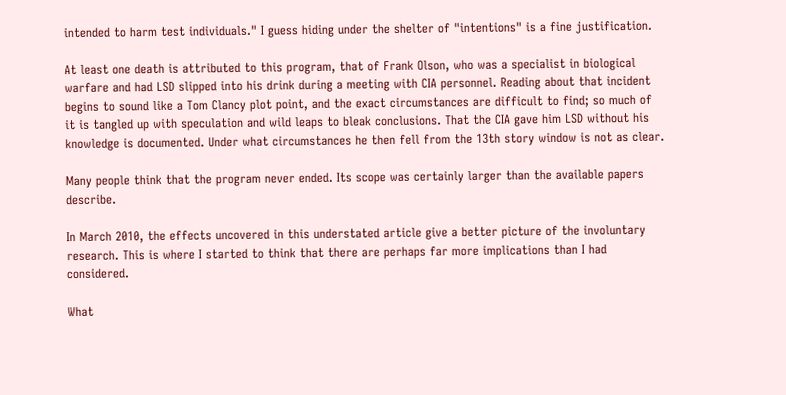intended to harm test individuals." I guess hiding under the shelter of "intentions" is a fine justification.

At least one death is attributed to this program, that of Frank Olson, who was a specialist in biological warfare and had LSD slipped into his drink during a meeting with CIA personnel. Reading about that incident begins to sound like a Tom Clancy plot point, and the exact circumstances are difficult to find; so much of it is tangled up with speculation and wild leaps to bleak conclusions. That the CIA gave him LSD without his knowledge is documented. Under what circumstances he then fell from the 13th story window is not as clear.

Many people think that the program never ended. Its scope was certainly larger than the available papers describe.

In March 2010, the effects uncovered in this understated article give a better picture of the involuntary research. This is where I started to think that there are perhaps far more implications than I had considered.

What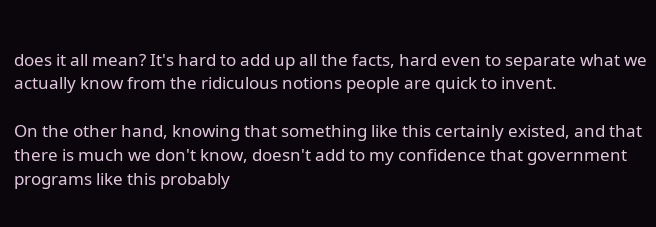does it all mean? It's hard to add up all the facts, hard even to separate what we actually know from the ridiculous notions people are quick to invent.

On the other hand, knowing that something like this certainly existed, and that there is much we don't know, doesn't add to my confidence that government programs like this probably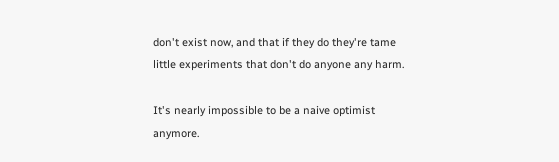don't exist now, and that if they do they're tame little experiments that don't do anyone any harm.

It's nearly impossible to be a naive optimist anymore.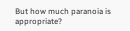But how much paranoia is appropriate?